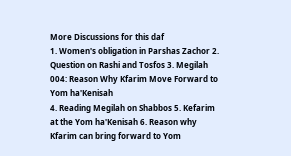More Discussions for this daf
1. Women's obligation in Parshas Zachor 2. Question on Rashi and Tosfos 3. Megilah 004: Reason Why Kfarim Move Forward to Yom ha'Kenisah
4. Reading Megilah on Shabbos 5. Kefarim at the Yom ha'Kenisah 6. Reason why Kfarim can bring forward to Yom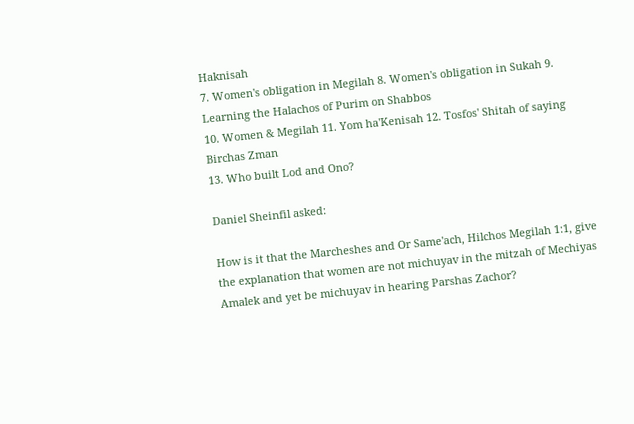Haknisah
7. Women's obligation in Megilah 8. Women's obligation in Sukah 9. Learning the Halachos of Purim on Shabbos
10. Women & Megilah 11. Yom ha'Kenisah 12. Tosfos' Shitah of saying Birchas Zman
13. Who built Lod and Ono?

Daniel Sheinfil asked:

How is it that the Marcheshes and Or Same'ach, Hilchos Megilah 1:1, give the explanation that women are not michuyav in the mitzah of Mechiyas Amalek and yet be michuyav in hearing Parshas Zachor?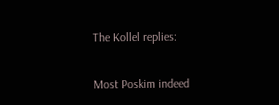The Kollel replies:

Most Poskim indeed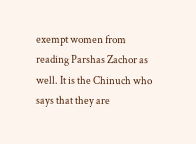exempt women from reading Parshas Zachor as well. It is the Chinuch who says that they are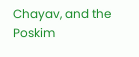Chayav, and the Poskim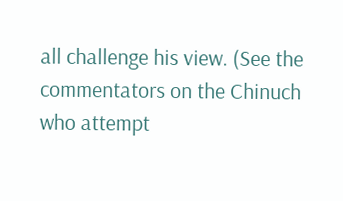all challenge his view. (See the commentators on the Chinuch who attempt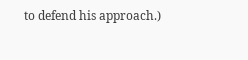to defend his approach.)